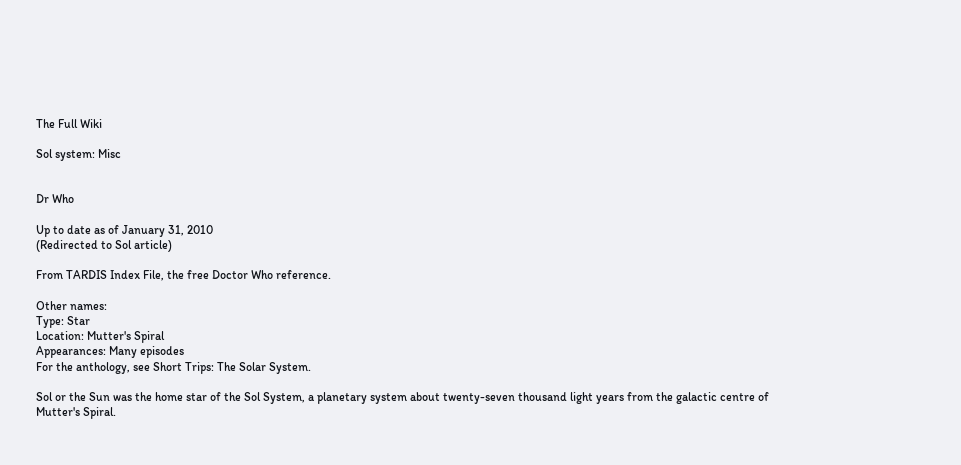The Full Wiki

Sol system: Misc


Dr Who

Up to date as of January 31, 2010
(Redirected to Sol article)

From TARDIS Index File, the free Doctor Who reference.

Other names:
Type: Star
Location: Mutter's Spiral
Appearances: Many episodes
For the anthology, see Short Trips: The Solar System.

Sol or the Sun was the home star of the Sol System, a planetary system about twenty-seven thousand light years from the galactic centre of Mutter's Spiral.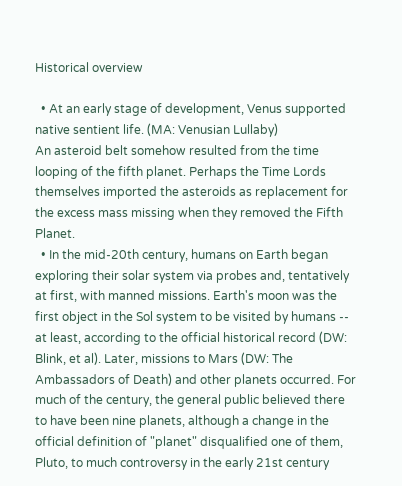Historical overview

  • At an early stage of development, Venus supported native sentient life. (MA: Venusian Lullaby)
An asteroid belt somehow resulted from the time looping of the fifth planet. Perhaps the Time Lords themselves imported the asteroids as replacement for the excess mass missing when they removed the Fifth Planet.
  • In the mid-20th century, humans on Earth began exploring their solar system via probes and, tentatively at first, with manned missions. Earth's moon was the first object in the Sol system to be visited by humans -- at least, according to the official historical record (DW: Blink, et al). Later, missions to Mars (DW: The Ambassadors of Death) and other planets occurred. For much of the century, the general public believed there to have been nine planets, although a change in the official definition of "planet" disqualified one of them, Pluto, to much controversy in the early 21st century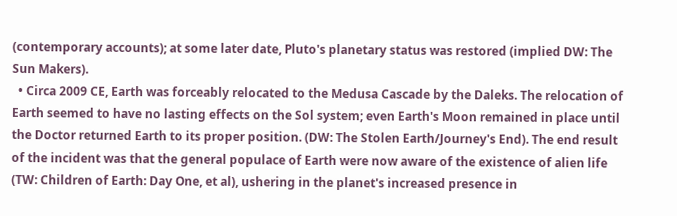(contemporary accounts); at some later date, Pluto's planetary status was restored (implied DW: The Sun Makers).
  • Circa 2009 CE, Earth was forceably relocated to the Medusa Cascade by the Daleks. The relocation of Earth seemed to have no lasting effects on the Sol system; even Earth's Moon remained in place until the Doctor returned Earth to its proper position. (DW: The Stolen Earth/Journey's End). The end result of the incident was that the general populace of Earth were now aware of the existence of alien life (TW: Children of Earth: Day One, et al), ushering in the planet's increased presence in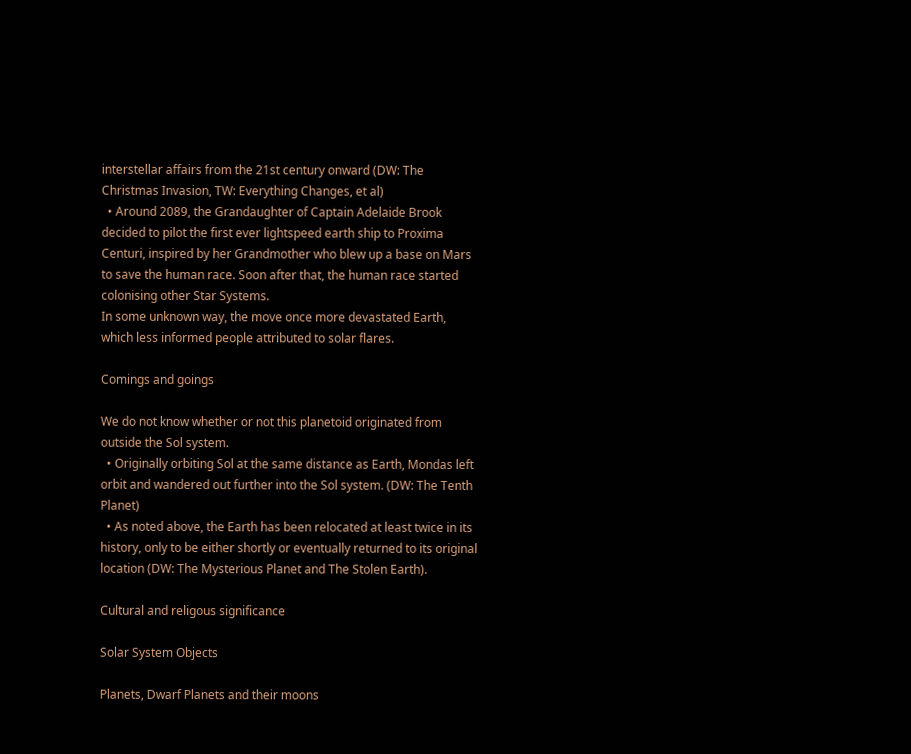interstellar affairs from the 21st century onward (DW: The Christmas Invasion, TW: Everything Changes, et al)
  • Around 2089, the Grandaughter of Captain Adelaide Brook decided to pilot the first ever lightspeed earth ship to Proxima Centuri, inspired by her Grandmother who blew up a base on Mars to save the human race. Soon after that, the human race started colonising other Star Systems.
In some unknown way, the move once more devastated Earth, which less informed people attributed to solar flares.

Comings and goings

We do not know whether or not this planetoid originated from outside the Sol system.
  • Originally orbiting Sol at the same distance as Earth, Mondas left orbit and wandered out further into the Sol system. (DW: The Tenth Planet)
  • As noted above, the Earth has been relocated at least twice in its history, only to be either shortly or eventually returned to its original location (DW: The Mysterious Planet and The Stolen Earth).

Cultural and religous significance

Solar System Objects

Planets, Dwarf Planets and their moons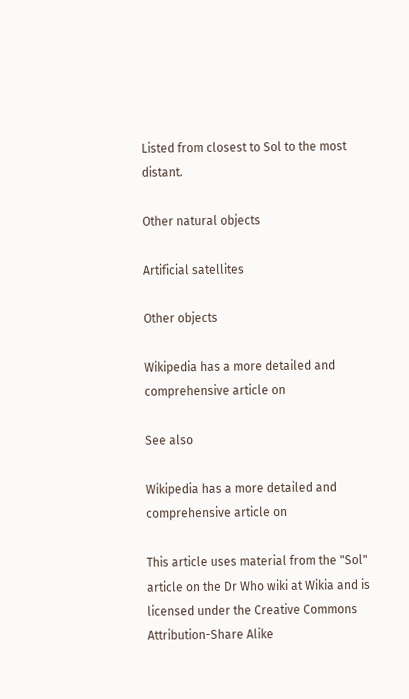Listed from closest to Sol to the most distant.

Other natural objects

Artificial satellites

Other objects

Wikipedia has a more detailed and comprehensive article on

See also

Wikipedia has a more detailed and comprehensive article on

This article uses material from the "Sol" article on the Dr Who wiki at Wikia and is licensed under the Creative Commons Attribution-Share Alike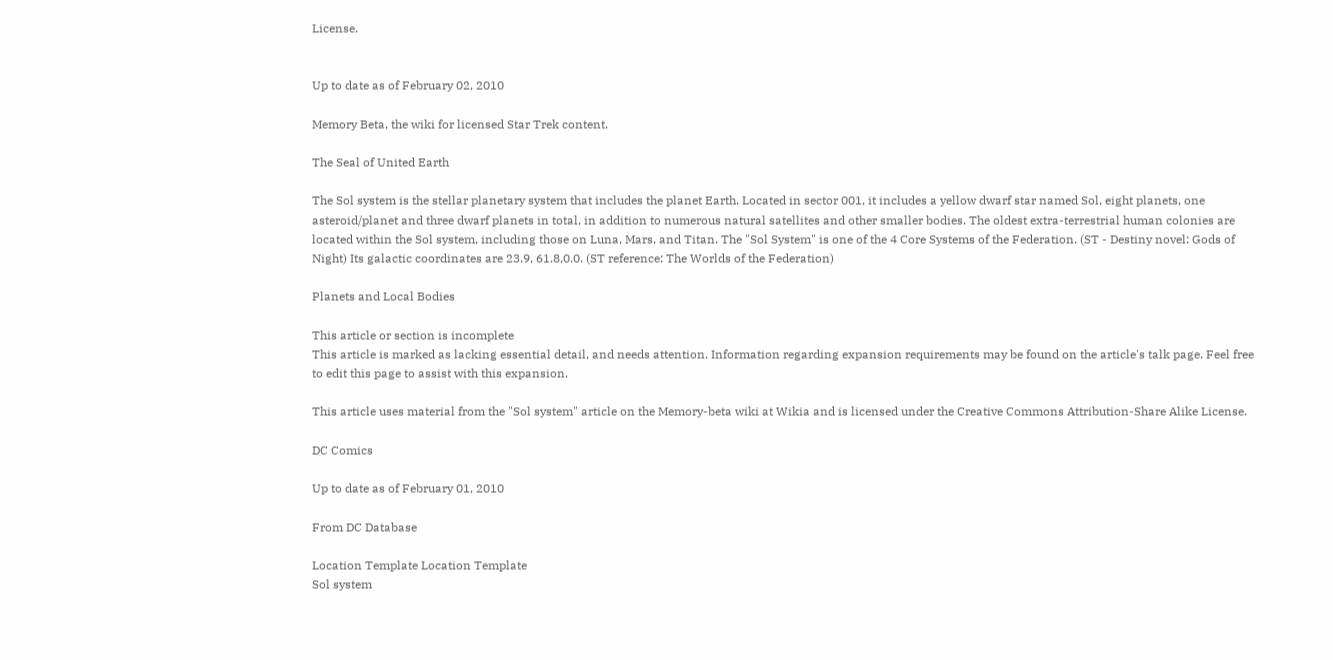License.


Up to date as of February 02, 2010

Memory Beta, the wiki for licensed Star Trek content.

The Seal of United Earth

The Sol system is the stellar planetary system that includes the planet Earth. Located in sector 001, it includes a yellow dwarf star named Sol, eight planets, one asteroid/planet and three dwarf planets in total, in addition to numerous natural satellites and other smaller bodies. The oldest extra-terrestrial human colonies are located within the Sol system, including those on Luna, Mars, and Titan. The "Sol System" is one of the 4 Core Systems of the Federation. (ST - Destiny novel: Gods of Night) Its galactic coordinates are 23.9, 61.8,0.0. (ST reference: The Worlds of the Federation)

Planets and Local Bodies

This article or section is incomplete
This article is marked as lacking essential detail, and needs attention. Information regarding expansion requirements may be found on the article's talk page. Feel free to edit this page to assist with this expansion.

This article uses material from the "Sol system" article on the Memory-beta wiki at Wikia and is licensed under the Creative Commons Attribution-Share Alike License.

DC Comics

Up to date as of February 01, 2010

From DC Database

Location Template Location Template
Sol system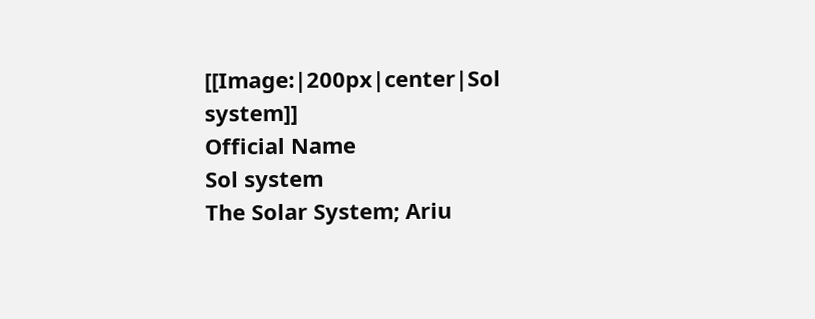[[Image:|200px|center|Sol system]]
Official Name
Sol system
The Solar System; Ariu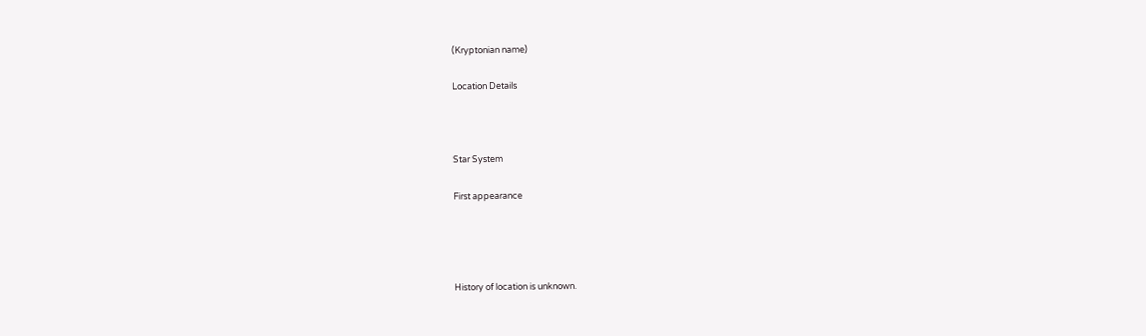(Kryptonian name)

Location Details



Star System

First appearance




History of location is unknown.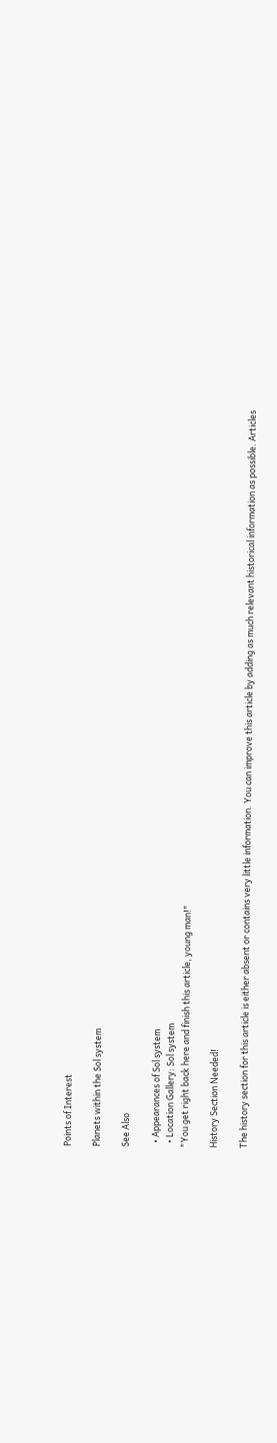Points of Interest

Planets within the Sol system

See Also

  • Appearances of Sol system
  • Location Gallery: Sol system
"You get right back here and finish this article, young man!"

History Section Needed!

The history section for this article is either absent or contains very little information. You can improve this article by adding as much relevant historical information as possible. Articles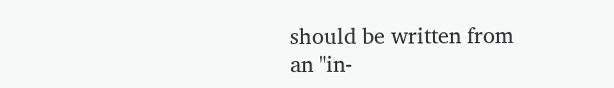should be written from an "in-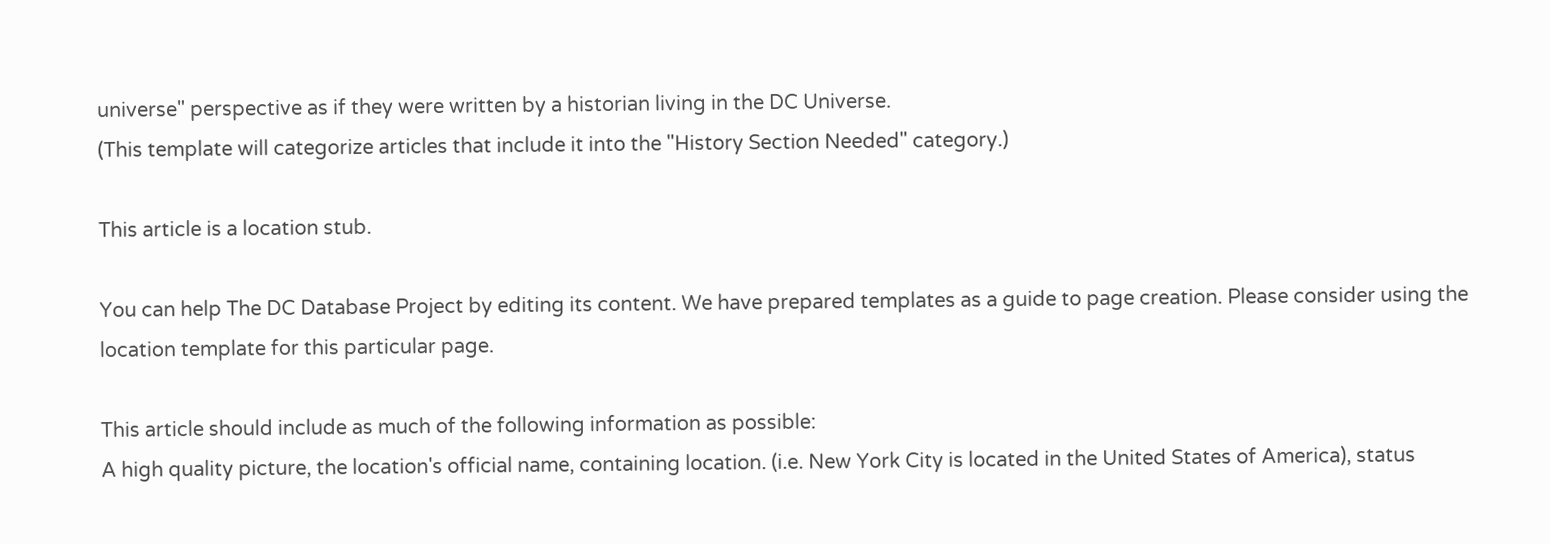universe" perspective as if they were written by a historian living in the DC Universe.
(This template will categorize articles that include it into the "History Section Needed" category.)

This article is a location stub.

You can help The DC Database Project by editing its content. We have prepared templates as a guide to page creation. Please consider using the location template for this particular page.

This article should include as much of the following information as possible:
A high quality picture, the location's official name, containing location. (i.e. New York City is located in the United States of America), status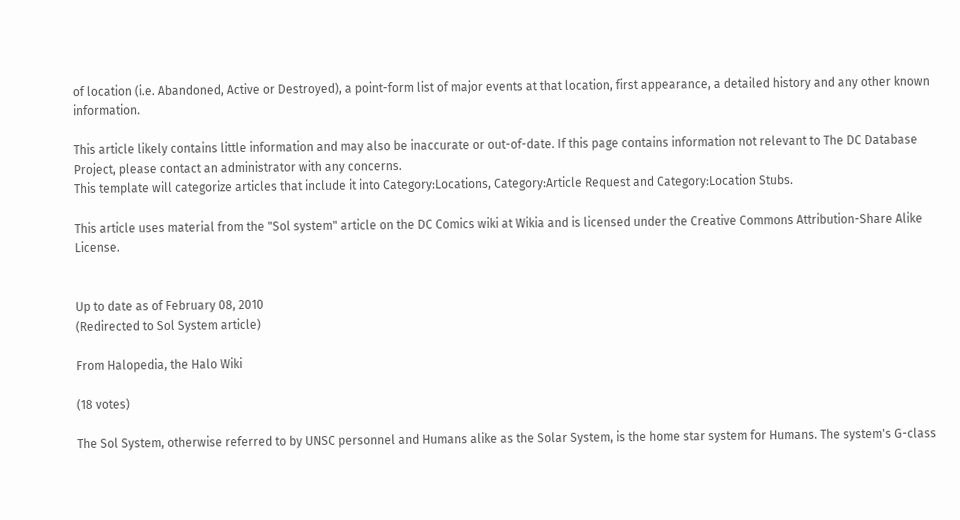of location (i.e. Abandoned, Active or Destroyed), a point-form list of major events at that location, first appearance, a detailed history and any other known information.

This article likely contains little information and may also be inaccurate or out-of-date. If this page contains information not relevant to The DC Database Project, please contact an administrator with any concerns.
This template will categorize articles that include it into Category:Locations, Category:Article Request and Category:Location Stubs.

This article uses material from the "Sol system" article on the DC Comics wiki at Wikia and is licensed under the Creative Commons Attribution-Share Alike License.


Up to date as of February 08, 2010
(Redirected to Sol System article)

From Halopedia, the Halo Wiki

(18 votes)

The Sol System, otherwise referred to by UNSC personnel and Humans alike as the Solar System, is the home star system for Humans. The system's G-class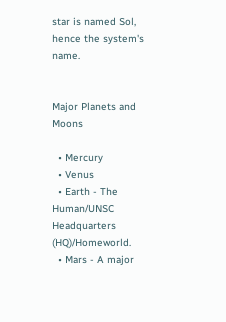star is named Sol, hence the system's name.


Major Planets and Moons

  • Mercury
  • Venus
  • Earth - The Human/UNSC Headquarters (HQ)/Homeworld.
  • Mars - A major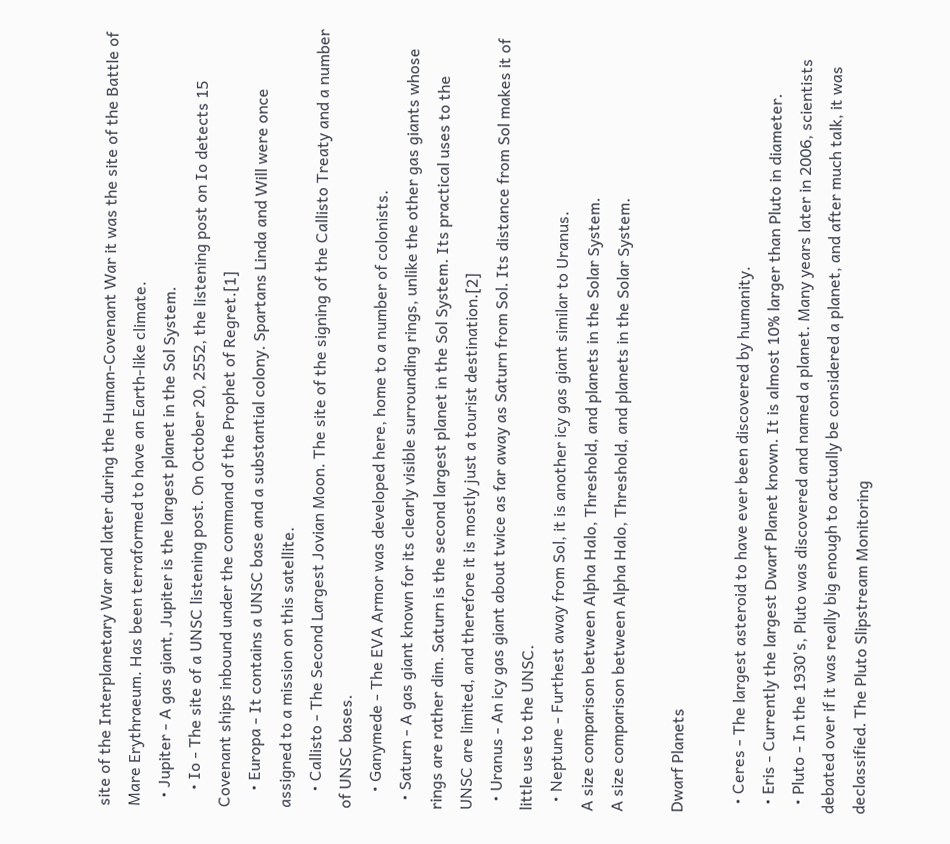site of the Interplanetary War and later during the Human-Covenant War it was the site of the Battle of Mare Erythraeum. Has been terraformed to have an Earth-like climate.
  • Jupiter - A gas giant, Jupiter is the largest planet in the Sol System.
    • Io - The site of a UNSC listening post. On October 20, 2552, the listening post on Io detects 15 Covenant ships inbound under the command of the Prophet of Regret.[1]
    • Europa - It contains a UNSC base and a substantial colony. Spartans Linda and Will were once assigned to a mission on this satellite.
    • Callisto - The Second Largest Jovian Moon. The site of the signing of the Callisto Treaty and a number of UNSC bases.
    • Ganymede - The EVA Armor was developed here, home to a number of colonists.
  • Saturn - A gas giant known for its clearly visible surrounding rings, unlike the other gas giants whose rings are rather dim. Saturn is the second largest planet in the Sol System. Its practical uses to the UNSC are limited, and therefore it is mostly just a tourist destination.[2]
  • Uranus - An icy gas giant about twice as far away as Saturn from Sol. Its distance from Sol makes it of little use to the UNSC.
  • Neptune - Furthest away from Sol, it is another icy gas giant similar to Uranus.
A size comparison between Alpha Halo, Threshold, and planets in the Solar System.
A size comparison between Alpha Halo, Threshold, and planets in the Solar System.

Dwarf Planets

  • Ceres - The largest asteroid to have ever been discovered by humanity.
  • Eris - Currently the largest Dwarf Planet known. It is almost 10% larger than Pluto in diameter.
  • Pluto - In the 1930's, Pluto was discovered and named a planet. Many years later in 2006, scientists debated over if it was really big enough to actually be considered a planet, and after much talk, it was declassified. The Pluto Slipstream Monitoring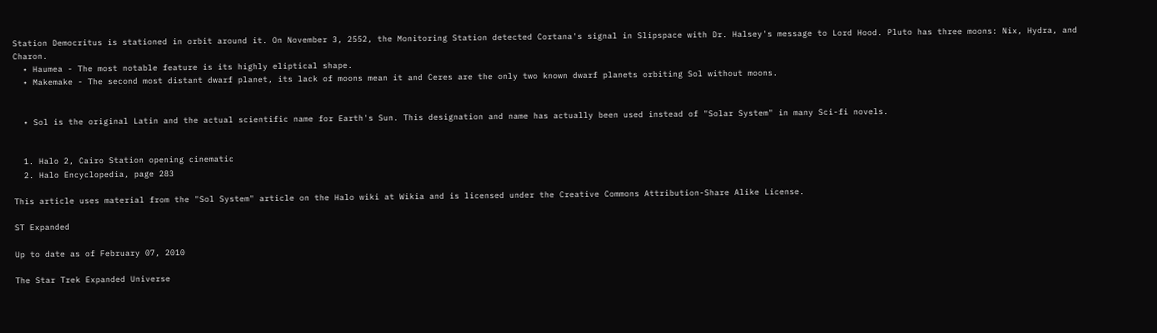Station Democritus is stationed in orbit around it. On November 3, 2552, the Monitoring Station detected Cortana's signal in Slipspace with Dr. Halsey's message to Lord Hood. Pluto has three moons: Nix, Hydra, and Charon.
  • Haumea - The most notable feature is its highly eliptical shape.
  • Makemake - The second most distant dwarf planet, its lack of moons mean it and Ceres are the only two known dwarf planets orbiting Sol without moons.


  • Sol is the original Latin and the actual scientific name for Earth's Sun. This designation and name has actually been used instead of "Solar System" in many Sci-fi novels.


  1. Halo 2, Cairo Station opening cinematic
  2. Halo Encyclopedia, page 283

This article uses material from the "Sol System" article on the Halo wiki at Wikia and is licensed under the Creative Commons Attribution-Share Alike License.

ST Expanded

Up to date as of February 07, 2010

The Star Trek Expanded Universe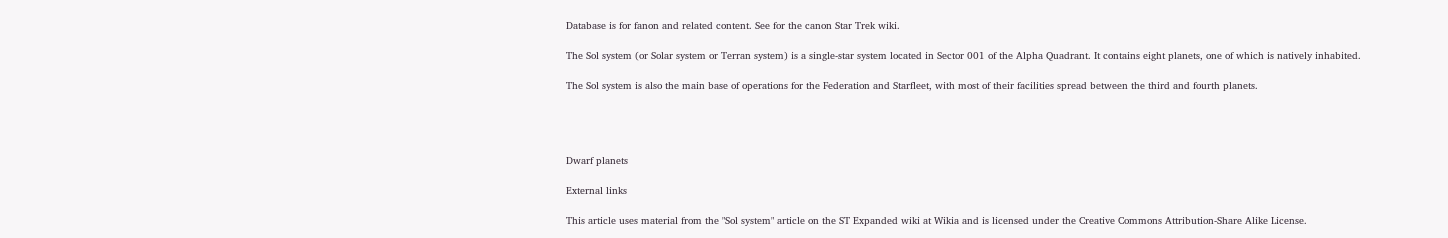Database is for fanon and related content. See for the canon Star Trek wiki.

The Sol system (or Solar system or Terran system) is a single-star system located in Sector 001 of the Alpha Quadrant. It contains eight planets, one of which is natively inhabited.

The Sol system is also the main base of operations for the Federation and Starfleet, with most of their facilities spread between the third and fourth planets.




Dwarf planets

External links

This article uses material from the "Sol system" article on the ST Expanded wiki at Wikia and is licensed under the Creative Commons Attribution-Share Alike License.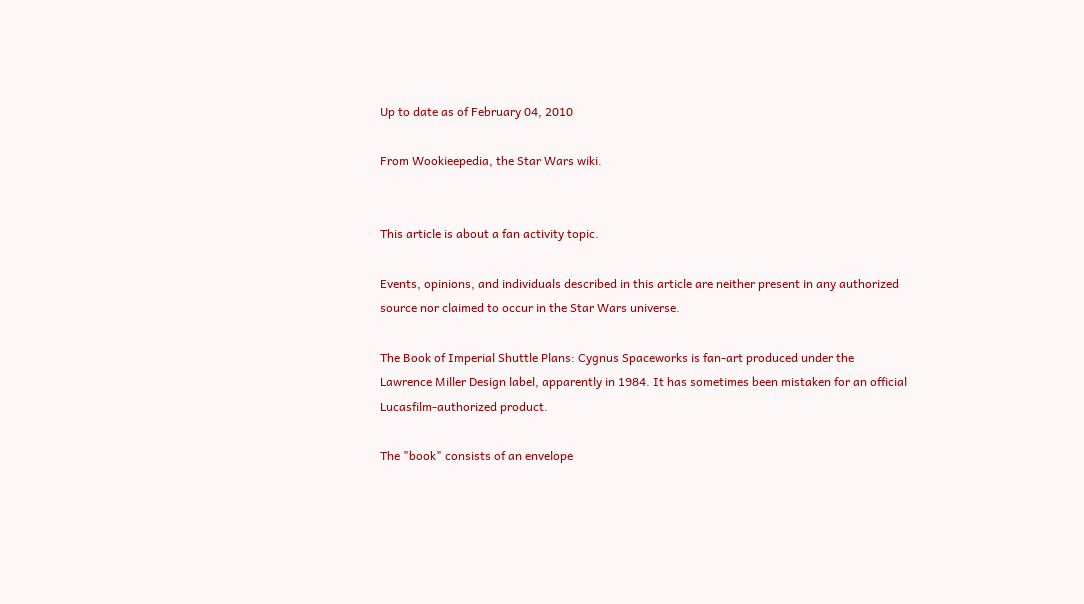Up to date as of February 04, 2010

From Wookieepedia, the Star Wars wiki.


This article is about a fan activity topic.

Events, opinions, and individuals described in this article are neither present in any authorized source nor claimed to occur in the Star Wars universe.

The Book of Imperial Shuttle Plans: Cygnus Spaceworks is fan-art produced under the Lawrence Miller Design label, apparently in 1984. It has sometimes been mistaken for an official Lucasfilm-authorized product.

The "book" consists of an envelope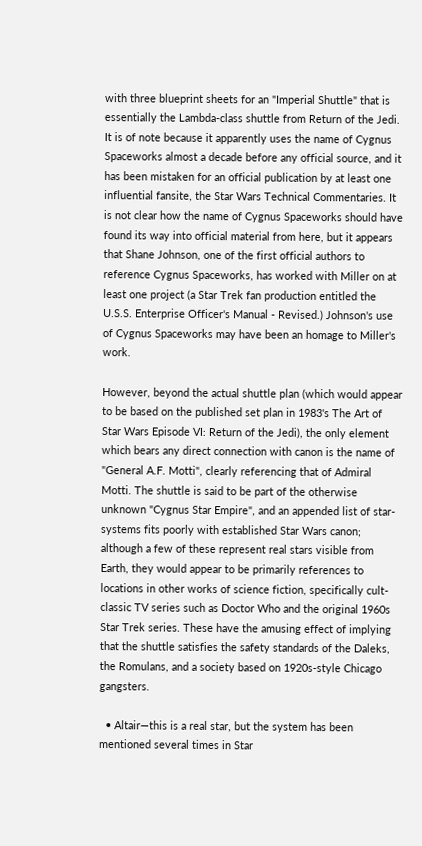with three blueprint sheets for an "Imperial Shuttle" that is essentially the Lambda-class shuttle from Return of the Jedi. It is of note because it apparently uses the name of Cygnus Spaceworks almost a decade before any official source, and it has been mistaken for an official publication by at least one influential fansite, the Star Wars Technical Commentaries. It is not clear how the name of Cygnus Spaceworks should have found its way into official material from here, but it appears that Shane Johnson, one of the first official authors to reference Cygnus Spaceworks, has worked with Miller on at least one project (a Star Trek fan production entitled the U.S.S. Enterprise Officer's Manual - Revised.) Johnson's use of Cygnus Spaceworks may have been an homage to Miller's work.

However, beyond the actual shuttle plan (which would appear to be based on the published set plan in 1983's The Art of Star Wars Episode VI: Return of the Jedi), the only element which bears any direct connection with canon is the name of "General A.F. Motti", clearly referencing that of Admiral Motti. The shuttle is said to be part of the otherwise unknown "Cygnus Star Empire", and an appended list of star-systems fits poorly with established Star Wars canon; although a few of these represent real stars visible from Earth, they would appear to be primarily references to locations in other works of science fiction, specifically cult-classic TV series such as Doctor Who and the original 1960s Star Trek series. These have the amusing effect of implying that the shuttle satisfies the safety standards of the Daleks, the Romulans, and a society based on 1920s-style Chicago gangsters.

  • Altair—this is a real star, but the system has been mentioned several times in Star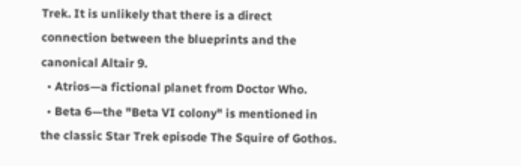Trek. It is unlikely that there is a direct connection between the blueprints and the canonical Altair 9.
  • Atrios—a fictional planet from Doctor Who.
  • Beta 6—the "Beta VI colony" is mentioned in the classic Star Trek episode The Squire of Gothos.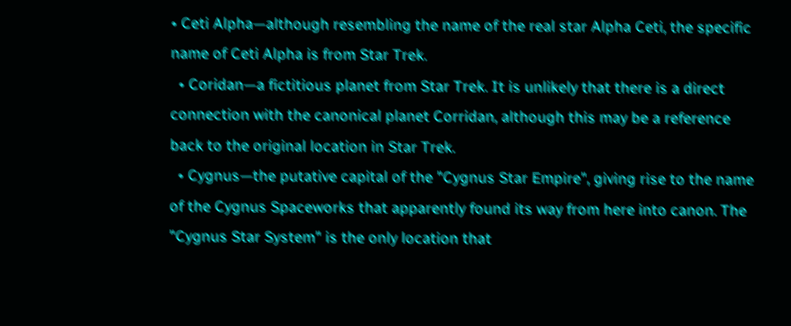• Ceti Alpha—although resembling the name of the real star Alpha Ceti, the specific name of Ceti Alpha is from Star Trek.
  • Coridan—a fictitious planet from Star Trek. It is unlikely that there is a direct connection with the canonical planet Corridan, although this may be a reference back to the original location in Star Trek.
  • Cygnus—the putative capital of the "Cygnus Star Empire", giving rise to the name of the Cygnus Spaceworks that apparently found its way from here into canon. The "Cygnus Star System" is the only location that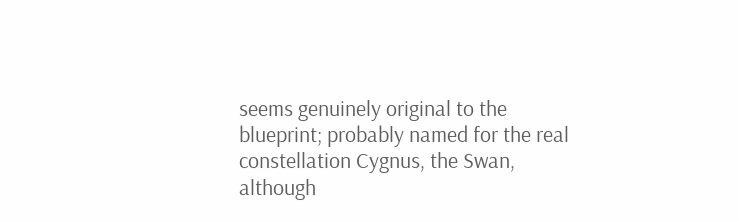seems genuinely original to the blueprint; probably named for the real constellation Cygnus, the Swan, although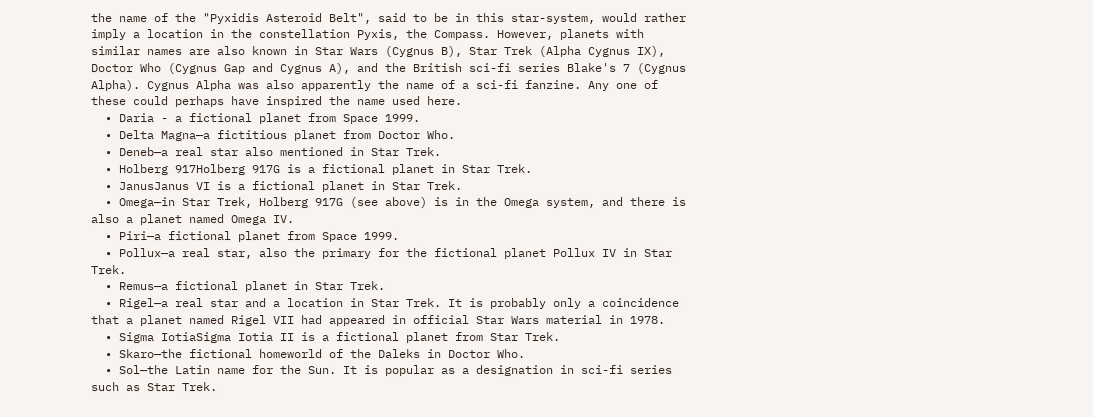the name of the "Pyxidis Asteroid Belt", said to be in this star-system, would rather imply a location in the constellation Pyxis, the Compass. However, planets with similar names are also known in Star Wars (Cygnus B), Star Trek (Alpha Cygnus IX), Doctor Who (Cygnus Gap and Cygnus A), and the British sci-fi series Blake's 7 (Cygnus Alpha). Cygnus Alpha was also apparently the name of a sci-fi fanzine. Any one of these could perhaps have inspired the name used here.
  • Daria - a fictional planet from Space 1999.
  • Delta Magna—a fictitious planet from Doctor Who.
  • Deneb—a real star also mentioned in Star Trek.
  • Holberg 917Holberg 917G is a fictional planet in Star Trek.
  • JanusJanus VI is a fictional planet in Star Trek.
  • Omega—in Star Trek, Holberg 917G (see above) is in the Omega system, and there is also a planet named Omega IV.
  • Piri—a fictional planet from Space 1999.
  • Pollux—a real star, also the primary for the fictional planet Pollux IV in Star Trek.
  • Remus—a fictional planet in Star Trek.
  • Rigel—a real star and a location in Star Trek. It is probably only a coincidence that a planet named Rigel VII had appeared in official Star Wars material in 1978.
  • Sigma IotiaSigma Iotia II is a fictional planet from Star Trek.
  • Skaro—the fictional homeworld of the Daleks in Doctor Who.
  • Sol—the Latin name for the Sun. It is popular as a designation in sci-fi series such as Star Trek.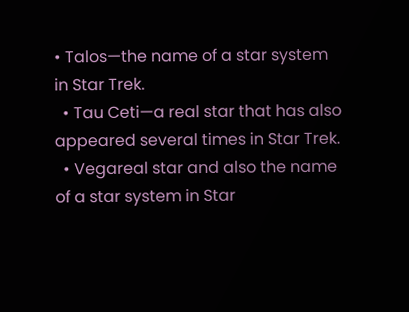• Talos—the name of a star system in Star Trek.
  • Tau Ceti—a real star that has also appeared several times in Star Trek.
  • Vegareal star and also the name of a star system in Star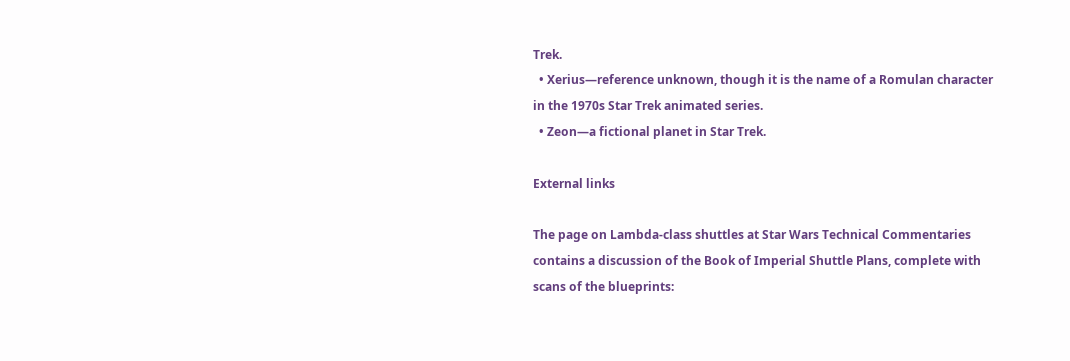Trek.
  • Xerius—reference unknown, though it is the name of a Romulan character in the 1970s Star Trek animated series.
  • Zeon—a fictional planet in Star Trek.

External links

The page on Lambda-class shuttles at Star Wars Technical Commentaries contains a discussion of the Book of Imperial Shuttle Plans, complete with scans of the blueprints: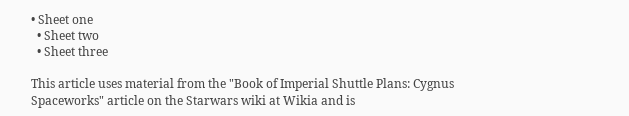• Sheet one
  • Sheet two
  • Sheet three

This article uses material from the "Book of Imperial Shuttle Plans: Cygnus Spaceworks" article on the Starwars wiki at Wikia and is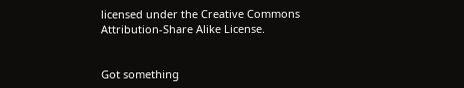licensed under the Creative Commons Attribution-Share Alike License.


Got something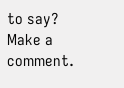to say? Make a comment.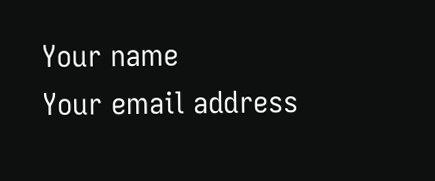Your name
Your email address